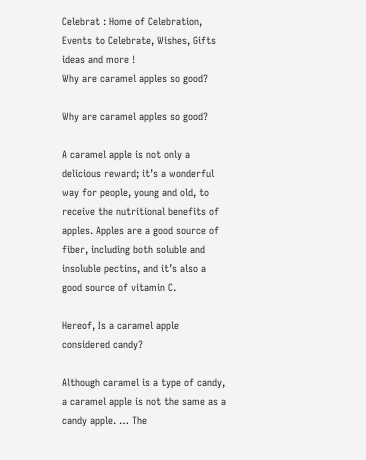Celebrat : Home of Celebration, Events to Celebrate, Wishes, Gifts ideas and more !
Why are caramel apples so good?

Why are caramel apples so good?

A caramel apple is not only a delicious reward; it’s a wonderful way for people, young and old, to receive the nutritional benefits of apples. Apples are a good source of fiber, including both soluble and insoluble pectins, and it’s also a good source of vitamin C.

Hereof, Is a caramel apple considered candy?

Although caramel is a type of candy, a caramel apple is not the same as a candy apple. … The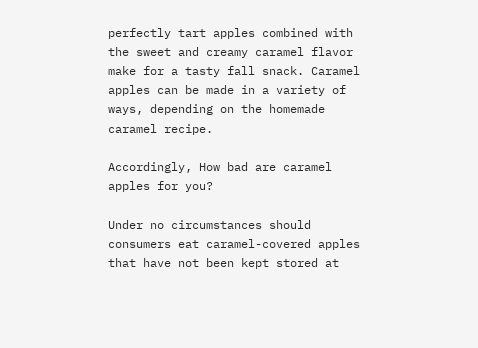perfectly tart apples combined with the sweet and creamy caramel flavor make for a tasty fall snack. Caramel apples can be made in a variety of ways, depending on the homemade caramel recipe.

Accordingly, How bad are caramel apples for you?

Under no circumstances should consumers eat caramel-covered apples that have not been kept stored at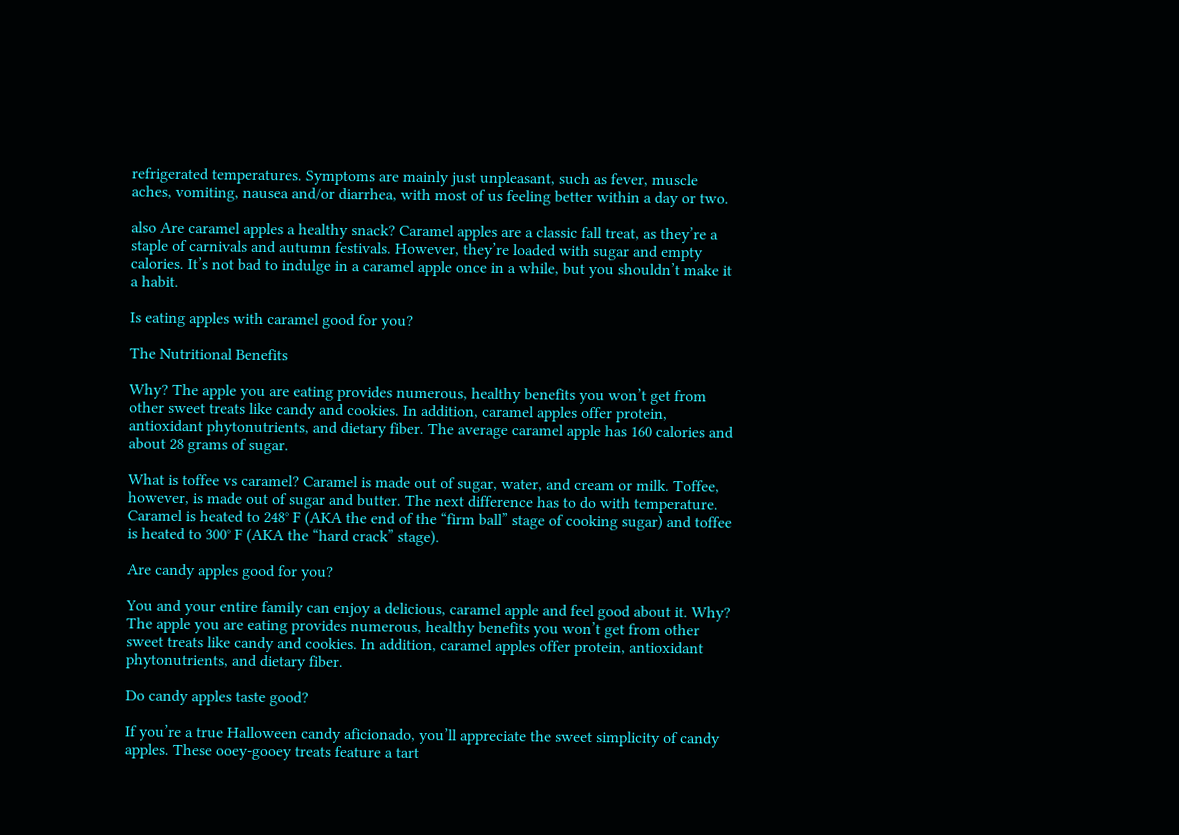refrigerated temperatures. Symptoms are mainly just unpleasant, such as fever, muscle aches, vomiting, nausea and/or diarrhea, with most of us feeling better within a day or two.

also Are caramel apples a healthy snack? Caramel apples are a classic fall treat, as they’re a staple of carnivals and autumn festivals. However, they’re loaded with sugar and empty calories. It’s not bad to indulge in a caramel apple once in a while, but you shouldn’t make it a habit.

Is eating apples with caramel good for you?

The Nutritional Benefits

Why? The apple you are eating provides numerous, healthy benefits you won’t get from other sweet treats like candy and cookies. In addition, caramel apples offer protein, antioxidant phytonutrients, and dietary fiber. The average caramel apple has 160 calories and about 28 grams of sugar.

What is toffee vs caramel? Caramel is made out of sugar, water, and cream or milk. Toffee, however, is made out of sugar and butter. The next difference has to do with temperature. Caramel is heated to 248° F (AKA the end of the “firm ball” stage of cooking sugar) and toffee is heated to 300° F (AKA the “hard crack” stage).

Are candy apples good for you?

You and your entire family can enjoy a delicious, caramel apple and feel good about it. Why? The apple you are eating provides numerous, healthy benefits you won’t get from other sweet treats like candy and cookies. In addition, caramel apples offer protein, antioxidant phytonutrients, and dietary fiber.

Do candy apples taste good?

If you’re a true Halloween candy aficionado, you’ll appreciate the sweet simplicity of candy apples. These ooey-gooey treats feature a tart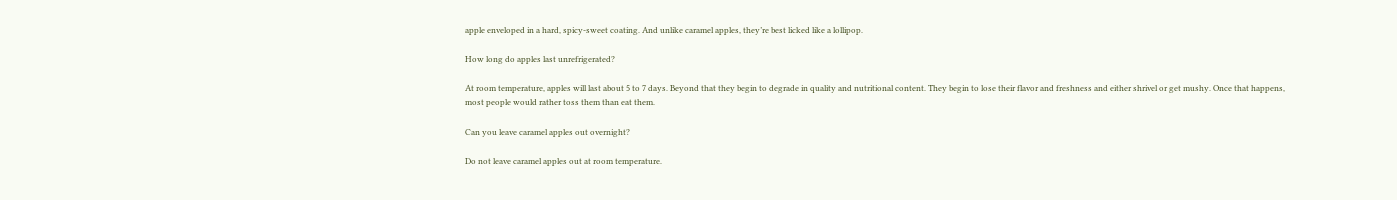apple enveloped in a hard, spicy-sweet coating. And unlike caramel apples, they’re best licked like a lollipop.

How long do apples last unrefrigerated?

At room temperature, apples will last about 5 to 7 days. Beyond that they begin to degrade in quality and nutritional content. They begin to lose their flavor and freshness and either shrivel or get mushy. Once that happens, most people would rather toss them than eat them.

Can you leave caramel apples out overnight?

Do not leave caramel apples out at room temperature.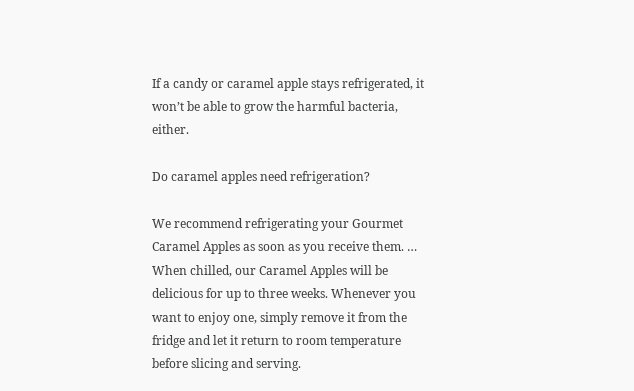If a candy or caramel apple stays refrigerated, it won’t be able to grow the harmful bacteria, either.

Do caramel apples need refrigeration?

We recommend refrigerating your Gourmet Caramel Apples as soon as you receive them. … When chilled, our Caramel Apples will be delicious for up to three weeks. Whenever you want to enjoy one, simply remove it from the fridge and let it return to room temperature before slicing and serving.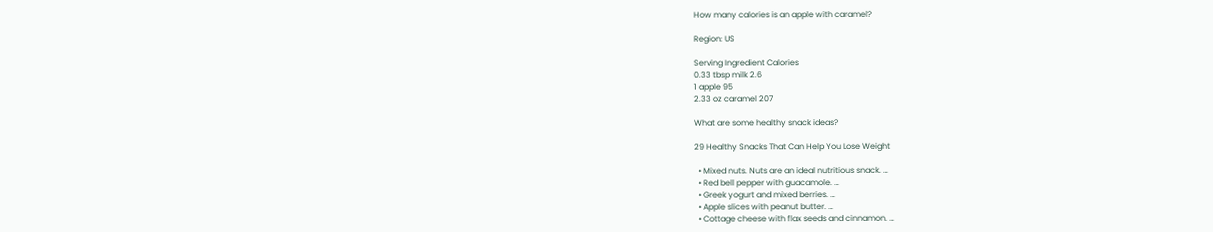How many calories is an apple with caramel?

Region: US

Serving Ingredient Calories
0.33 tbsp milk 2.6
1 apple 95
2.33 oz caramel 207

What are some healthy snack ideas?

29 Healthy Snacks That Can Help You Lose Weight

  • Mixed nuts. Nuts are an ideal nutritious snack. …
  • Red bell pepper with guacamole. …
  • Greek yogurt and mixed berries. …
  • Apple slices with peanut butter. …
  • Cottage cheese with flax seeds and cinnamon. …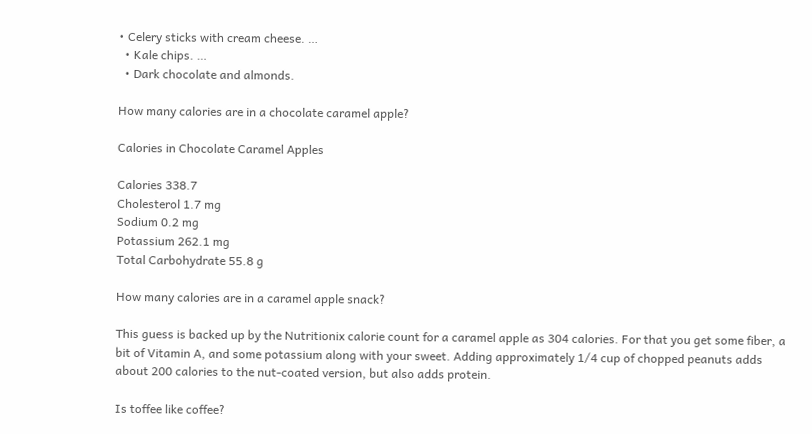• Celery sticks with cream cheese. …
  • Kale chips. …
  • Dark chocolate and almonds.

How many calories are in a chocolate caramel apple?

Calories in Chocolate Caramel Apples

Calories 338.7
Cholesterol 1.7 mg
Sodium 0.2 mg
Potassium 262.1 mg
Total Carbohydrate 55.8 g

How many calories are in a caramel apple snack?

This guess is backed up by the Nutritionix calorie count for a caramel apple as 304 calories. For that you get some fiber, a bit of Vitamin A, and some potassium along with your sweet. Adding approximately 1/4 cup of chopped peanuts adds about 200 calories to the nut-coated version, but also adds protein.

Is toffee like coffee?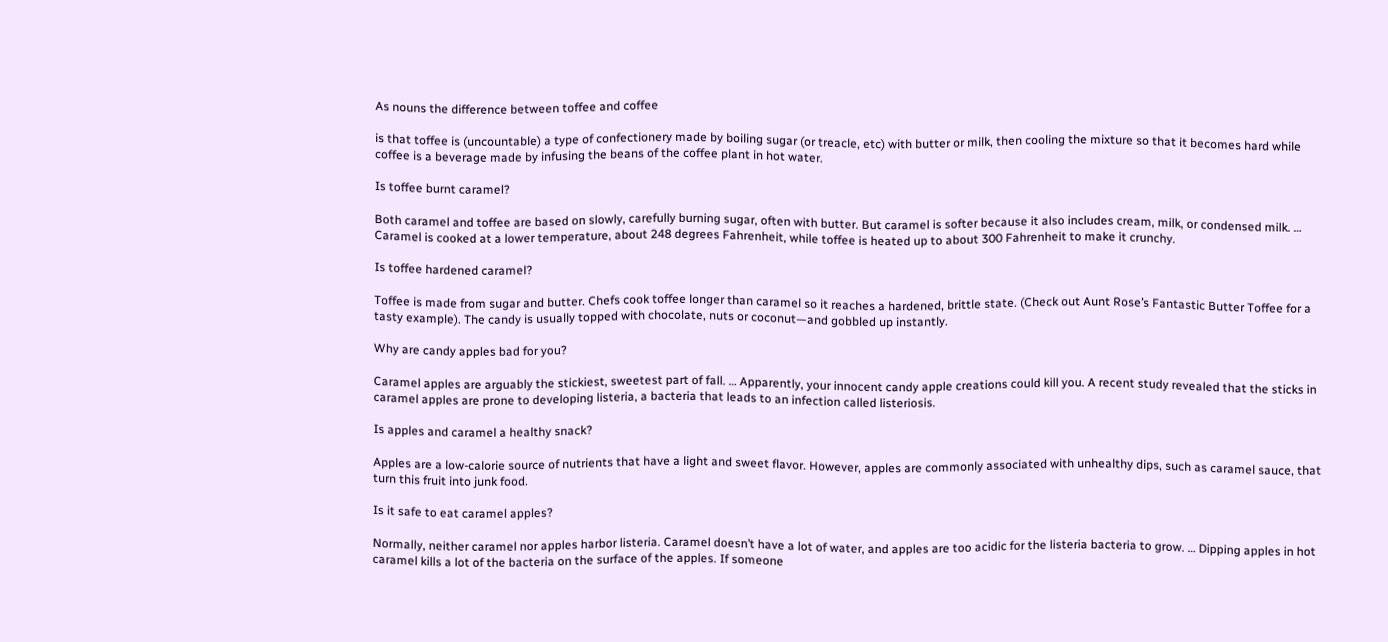As nouns the difference between toffee and coffee

is that toffee is (uncountable) a type of confectionery made by boiling sugar (or treacle, etc) with butter or milk, then cooling the mixture so that it becomes hard while coffee is a beverage made by infusing the beans of the coffee plant in hot water.

Is toffee burnt caramel?

Both caramel and toffee are based on slowly, carefully burning sugar, often with butter. But caramel is softer because it also includes cream, milk, or condensed milk. … Caramel is cooked at a lower temperature, about 248 degrees Fahrenheit, while toffee is heated up to about 300 Fahrenheit to make it crunchy.

Is toffee hardened caramel?

Toffee is made from sugar and butter. Chefs cook toffee longer than caramel so it reaches a hardened, brittle state. (Check out Aunt Rose’s Fantastic Butter Toffee for a tasty example). The candy is usually topped with chocolate, nuts or coconut—and gobbled up instantly.

Why are candy apples bad for you?

Caramel apples are arguably the stickiest, sweetest part of fall. … Apparently, your innocent candy apple creations could kill you. A recent study revealed that the sticks in caramel apples are prone to developing listeria, a bacteria that leads to an infection called listeriosis.

Is apples and caramel a healthy snack?

Apples are a low-calorie source of nutrients that have a light and sweet flavor. However, apples are commonly associated with unhealthy dips, such as caramel sauce, that turn this fruit into junk food.

Is it safe to eat caramel apples?

Normally, neither caramel nor apples harbor listeria. Caramel doesn’t have a lot of water, and apples are too acidic for the listeria bacteria to grow. … Dipping apples in hot caramel kills a lot of the bacteria on the surface of the apples. If someone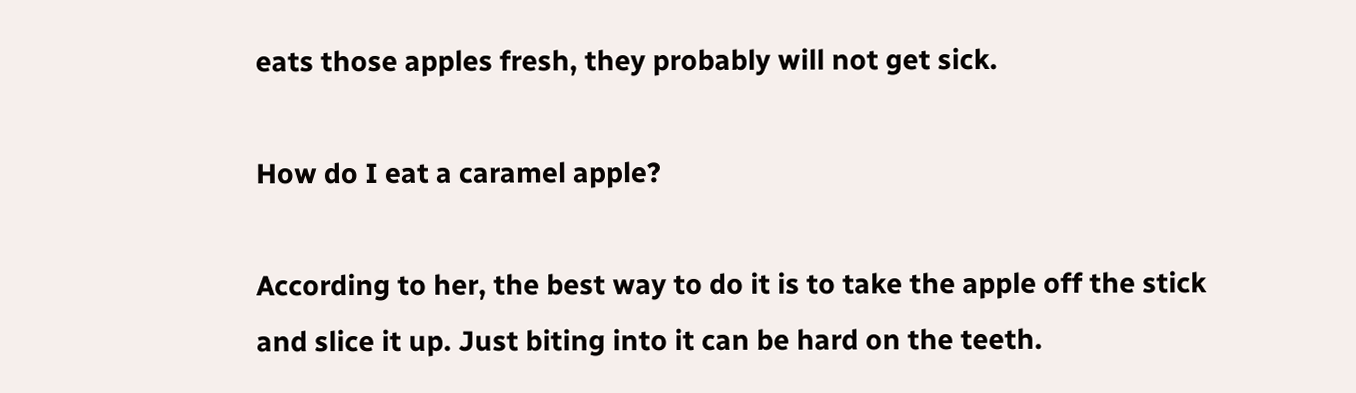eats those apples fresh, they probably will not get sick.

How do I eat a caramel apple?

According to her, the best way to do it is to take the apple off the stick and slice it up. Just biting into it can be hard on the teeth.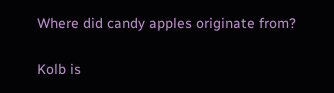Where did candy apples originate from?

Kolb is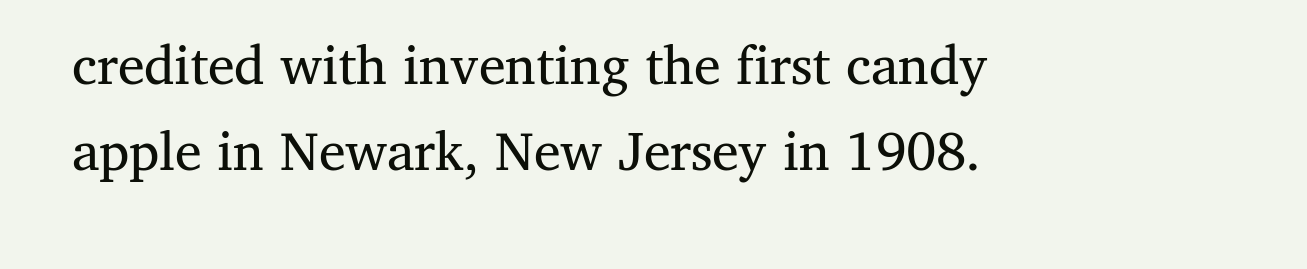credited with inventing the first candy apple in Newark, New Jersey in 1908.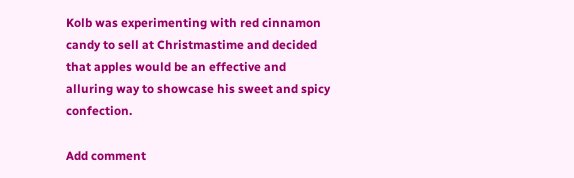Kolb was experimenting with red cinnamon candy to sell at Christmastime and decided that apples would be an effective and alluring way to showcase his sweet and spicy confection.

Add comment